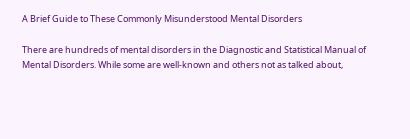A Brief Guide to These Commonly Misunderstood Mental Disorders

There are hundreds of mental disorders in the Diagnostic and Statistical Manual of Mental Disorders. While some are well-known and others not as talked about,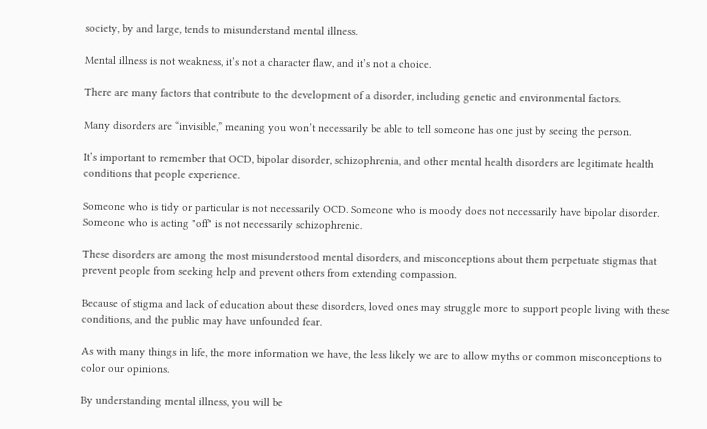society, by and large, tends to misunderstand mental illness.

Mental illness is not weakness, it’s not a character flaw, and it’s not a choice.

There are many factors that contribute to the development of a disorder, including genetic and environmental factors.

Many disorders are “invisible,” meaning you won’t necessarily be able to tell someone has one just by seeing the person.

It’s important to remember that OCD, bipolar disorder, schizophrenia, and other mental health disorders are legitimate health conditions that people experience.

Someone who is tidy or particular is not necessarily OCD. Someone who is moody does not necessarily have bipolar disorder. Someone who is acting "off" is not necessarily schizophrenic.

These disorders are among the most misunderstood mental disorders, and misconceptions about them perpetuate stigmas that prevent people from seeking help and prevent others from extending compassion.

Because of stigma and lack of education about these disorders, loved ones may struggle more to support people living with these conditions, and the public may have unfounded fear.

As with many things in life, the more information we have, the less likely we are to allow myths or common misconceptions to color our opinions.

By understanding mental illness, you will be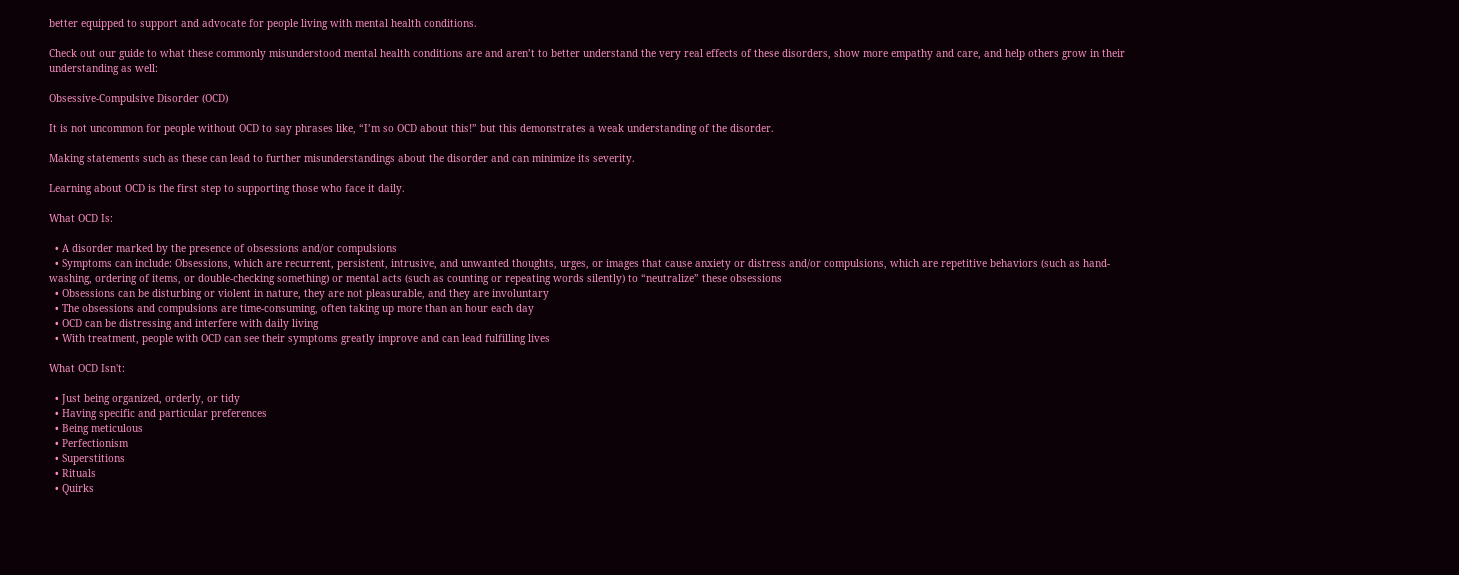better equipped to support and advocate for people living with mental health conditions.

Check out our guide to what these commonly misunderstood mental health conditions are and aren’t to better understand the very real effects of these disorders, show more empathy and care, and help others grow in their understanding as well:

Obsessive-Compulsive Disorder (OCD)

It is not uncommon for people without OCD to say phrases like, “I’m so OCD about this!” but this demonstrates a weak understanding of the disorder.

Making statements such as these can lead to further misunderstandings about the disorder and can minimize its severity.

Learning about OCD is the first step to supporting those who face it daily.

What OCD Is:

  • A disorder marked by the presence of obsessions and/or compulsions
  • Symptoms can include: Obsessions, which are recurrent, persistent, intrusive, and unwanted thoughts, urges, or images that cause anxiety or distress and/or compulsions, which are repetitive behaviors (such as hand-washing, ordering of items, or double-checking something) or mental acts (such as counting or repeating words silently) to “neutralize” these obsessions
  • Obsessions can be disturbing or violent in nature, they are not pleasurable, and they are involuntary
  • The obsessions and compulsions are time-consuming, often taking up more than an hour each day
  • OCD can be distressing and interfere with daily living
  • With treatment, people with OCD can see their symptoms greatly improve and can lead fulfilling lives

What OCD Isn't:

  • Just being organized, orderly, or tidy
  • Having specific and particular preferences
  • Being meticulous
  • Perfectionism
  • Superstitions
  • Rituals
  • Quirks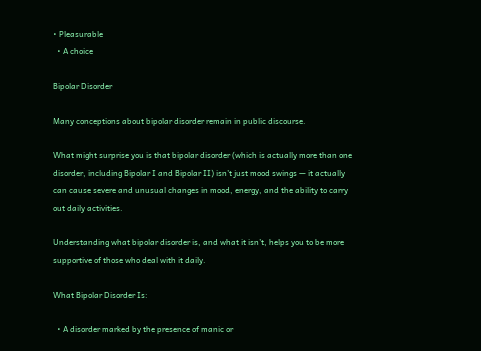• Pleasurable
  • A choice

Bipolar Disorder

Many conceptions about bipolar disorder remain in public discourse.

What might surprise you is that bipolar disorder (which is actually more than one disorder, including Bipolar I and Bipolar II) isn’t just mood swings — it actually can cause severe and unusual changes in mood, energy, and the ability to carry out daily activities.

Understanding what bipolar disorder is, and what it isn’t, helps you to be more supportive of those who deal with it daily.

What Bipolar Disorder Is:

  • A disorder marked by the presence of manic or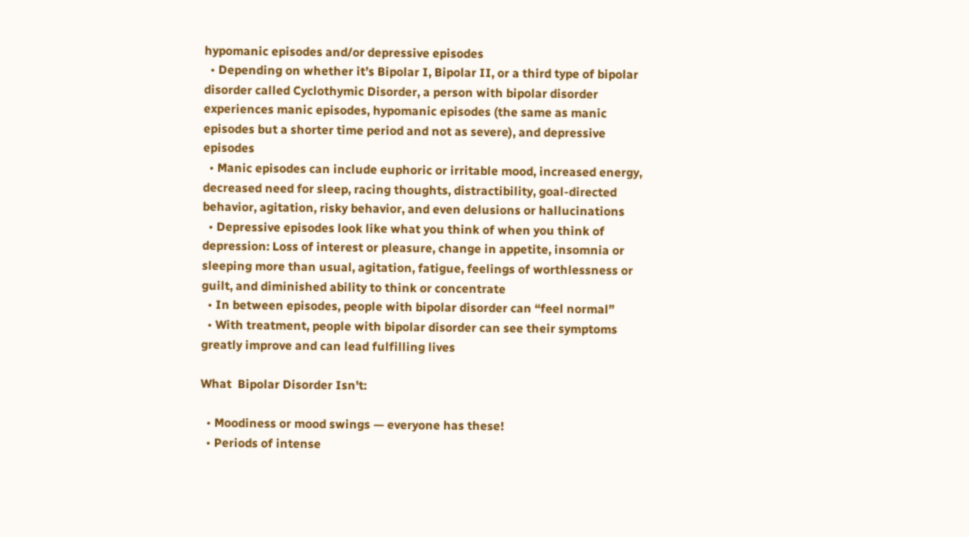hypomanic episodes and/or depressive episodes
  • Depending on whether it’s Bipolar I, Bipolar II, or a third type of bipolar disorder called Cyclothymic Disorder, a person with bipolar disorder experiences manic episodes, hypomanic episodes (the same as manic episodes but a shorter time period and not as severe), and depressive episodes
  • Manic episodes can include euphoric or irritable mood, increased energy, decreased need for sleep, racing thoughts, distractibility, goal-directed behavior, agitation, risky behavior, and even delusions or hallucinations
  • Depressive episodes look like what you think of when you think of depression: Loss of interest or pleasure, change in appetite, insomnia or sleeping more than usual, agitation, fatigue, feelings of worthlessness or guilt, and diminished ability to think or concentrate
  • In between episodes, people with bipolar disorder can “feel normal”
  • With treatment, people with bipolar disorder can see their symptoms greatly improve and can lead fulfilling lives

What  Bipolar Disorder Isn't:

  • Moodiness or mood swings — everyone has these!
  • Periods of intense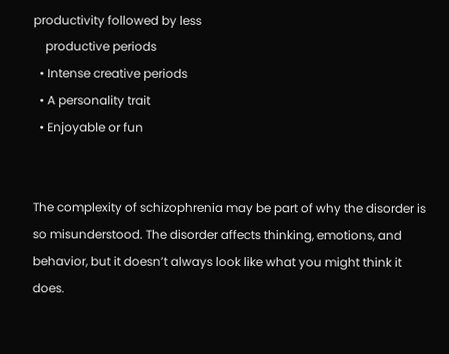productivity followed by less
    productive periods
  • Intense creative periods
  • A personality trait
  • Enjoyable or fun


The complexity of schizophrenia may be part of why the disorder is so misunderstood. The disorder affects thinking, emotions, and behavior, but it doesn’t always look like what you might think it does.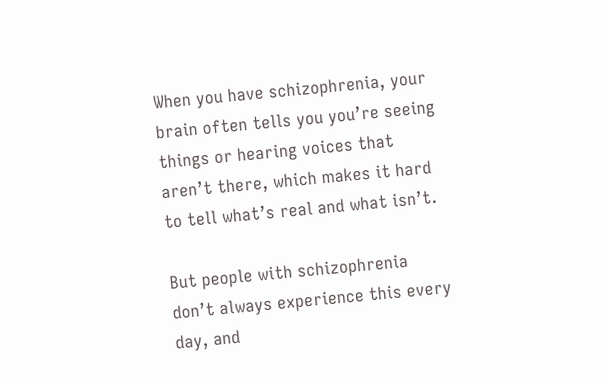When you have schizophrenia, your brain often tells you you’re seeing things or hearing voices that aren’t there, which makes it hard to tell what’s real and what isn’t.

But people with schizophrenia don’t always experience this every day, and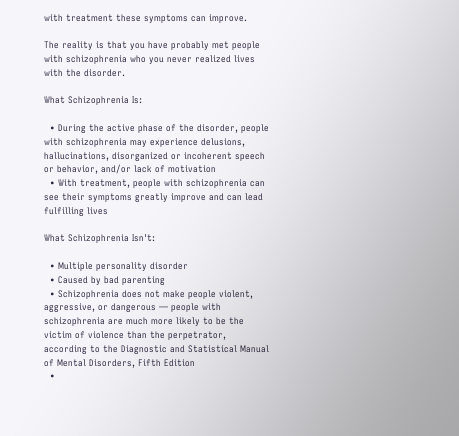with treatment these symptoms can improve.

The reality is that you have probably met people with schizophrenia who you never realized lives with the disorder.

What Schizophrenia Is:

  • During the active phase of the disorder, people with schizophrenia may experience delusions, hallucinations, disorganized or incoherent speech or behavior, and/or lack of motivation
  • With treatment, people with schizophrenia can see their symptoms greatly improve and can lead fulfilling lives

What Schizophrenia Isn't:

  • Multiple personality disorder
  • Caused by bad parenting
  • Schizophrenia does not make people violent, aggressive, or dangerous — people with schizophrenia are much more likely to be the victim of violence than the perpetrator, according to the Diagnostic and Statistical Manual of Mental Disorders, Fifth Edition
  •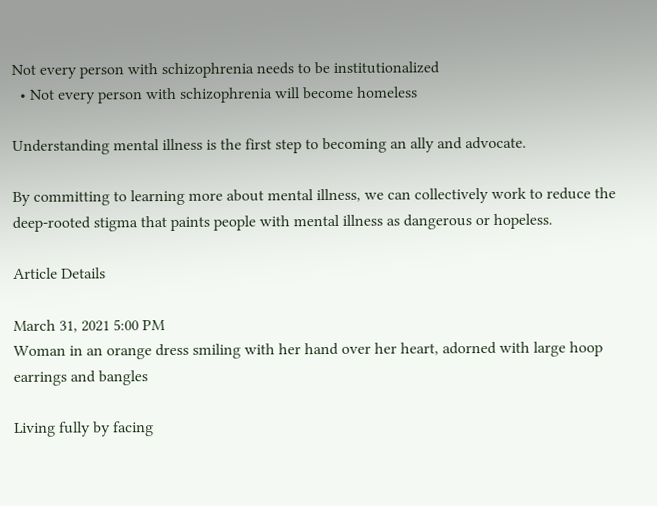Not every person with schizophrenia needs to be institutionalized
  • Not every person with schizophrenia will become homeless

Understanding mental illness is the first step to becoming an ally and advocate.

By committing to learning more about mental illness, we can collectively work to reduce the deep-rooted stigma that paints people with mental illness as dangerous or hopeless.

Article Details

March 31, 2021 5:00 PM
Woman in an orange dress smiling with her hand over her heart, adorned with large hoop earrings and bangles

Living fully by facing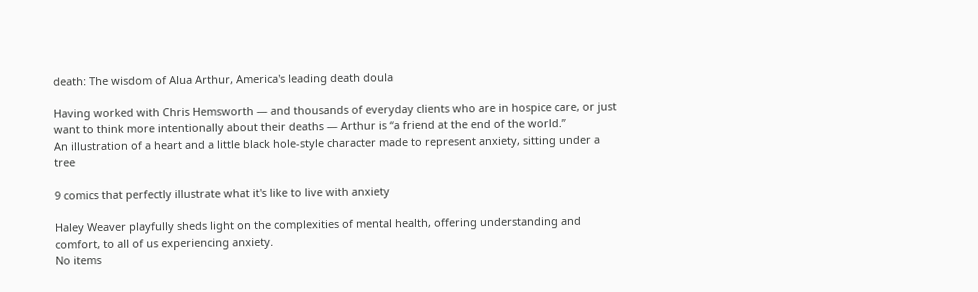death: The wisdom of Alua Arthur, America's leading death doula

Having worked with Chris Hemsworth — and thousands of everyday clients who are in hospice care, or just want to think more intentionally about their deaths — Arthur is “a friend at the end of the world.”
An illustration of a heart and a little black hole-style character made to represent anxiety, sitting under a tree

9 comics that perfectly illustrate what it's like to live with anxiety

Haley Weaver playfully sheds light on the complexities of mental health, offering understanding and comfort, to all of us experiencing anxiety.
No items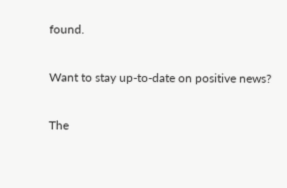found.

Want to stay up-to-date on positive news?

The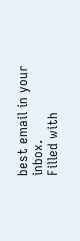best email in your inbox.
Filled with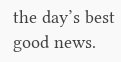the day’s best good news.